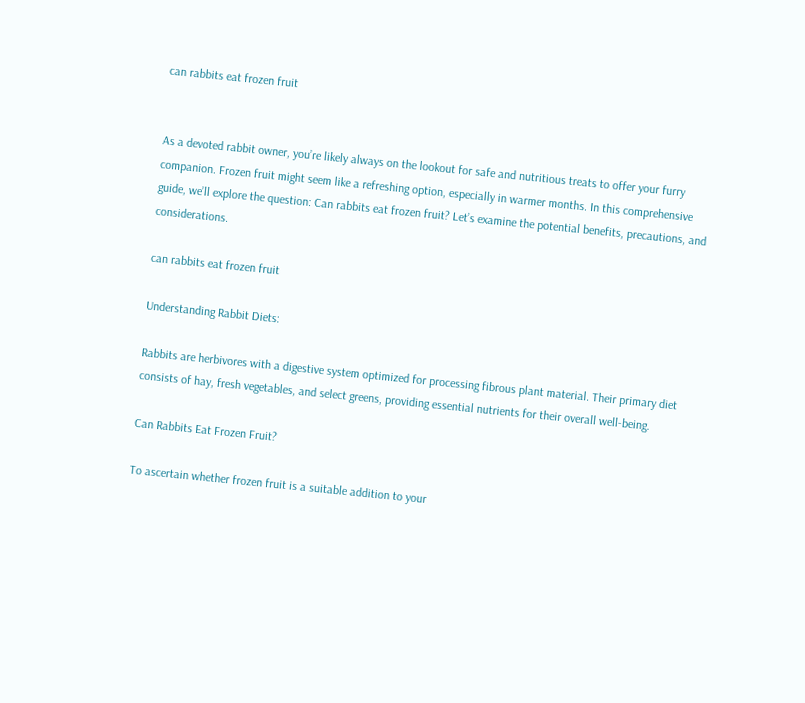can rabbits eat frozen fruit


As a devoted rabbit owner, you’re likely always on the lookout for safe and nutritious treats to offer your furry companion. Frozen fruit might seem like a refreshing option, especially in warmer months. In this comprehensive guide, we’ll explore the question: Can rabbits eat frozen fruit? Let’s examine the potential benefits, precautions, and considerations.

can rabbits eat frozen fruit

Understanding Rabbit Diets:

Rabbits are herbivores with a digestive system optimized for processing fibrous plant material. Their primary diet consists of hay, fresh vegetables, and select greens, providing essential nutrients for their overall well-being.

Can Rabbits Eat Frozen Fruit?

To ascertain whether frozen fruit is a suitable addition to your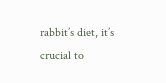rabbit’s diet, it’s crucial to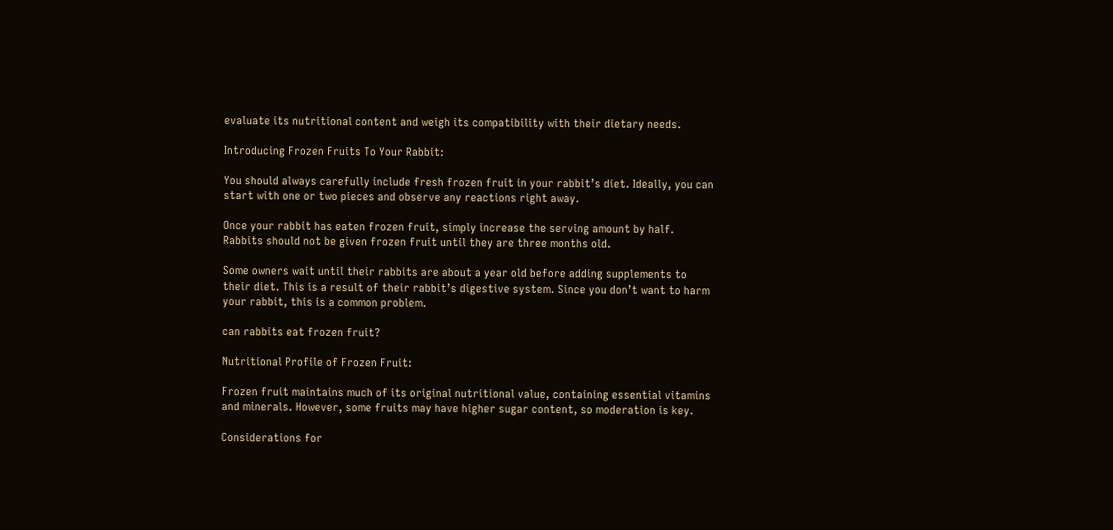evaluate its nutritional content and weigh its compatibility with their dietary needs.

Introducing Frozen Fruits To Your Rabbit:

You should always carefully include fresh frozen fruit in your rabbit’s diet. Ideally, you can start with one or two pieces and observe any reactions right away.

Once your rabbit has eaten frozen fruit, simply increase the serving amount by half. Rabbits should not be given frozen fruit until they are three months old.

Some owners wait until their rabbits are about a year old before adding supplements to their diet. This is a result of their rabbit’s digestive system. Since you don’t want to harm your rabbit, this is a common problem.

can rabbits eat frozen fruit?

Nutritional Profile of Frozen Fruit:

Frozen fruit maintains much of its original nutritional value, containing essential vitamins and minerals. However, some fruits may have higher sugar content, so moderation is key.

Considerations for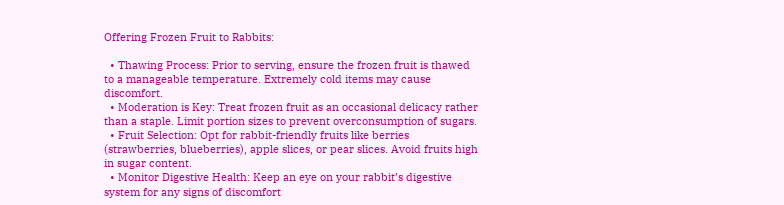Offering Frozen Fruit to Rabbits:

  • Thawing Process: Prior to serving, ensure the frozen fruit is thawed to a manageable temperature. Extremely cold items may cause discomfort.
  • Moderation is Key: Treat frozen fruit as an occasional delicacy rather than a staple. Limit portion sizes to prevent overconsumption of sugars.
  • Fruit Selection: Opt for rabbit-friendly fruits like berries (strawberries, blueberries), apple slices, or pear slices. Avoid fruits high in sugar content.
  • Monitor Digestive Health: Keep an eye on your rabbit’s digestive system for any signs of discomfort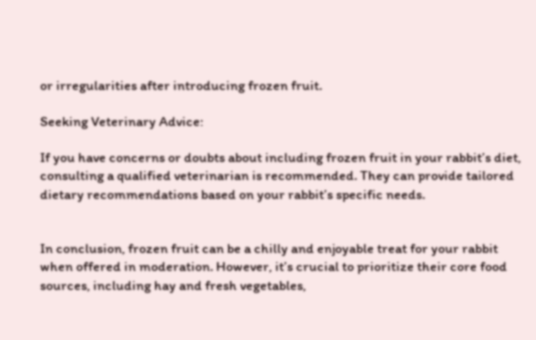or irregularities after introducing frozen fruit.

Seeking Veterinary Advice:

If you have concerns or doubts about including frozen fruit in your rabbit’s diet, consulting a qualified veterinarian is recommended. They can provide tailored dietary recommendations based on your rabbit’s specific needs.


In conclusion, frozen fruit can be a chilly and enjoyable treat for your rabbit when offered in moderation. However, it’s crucial to prioritize their core food sources, including hay and fresh vegetables,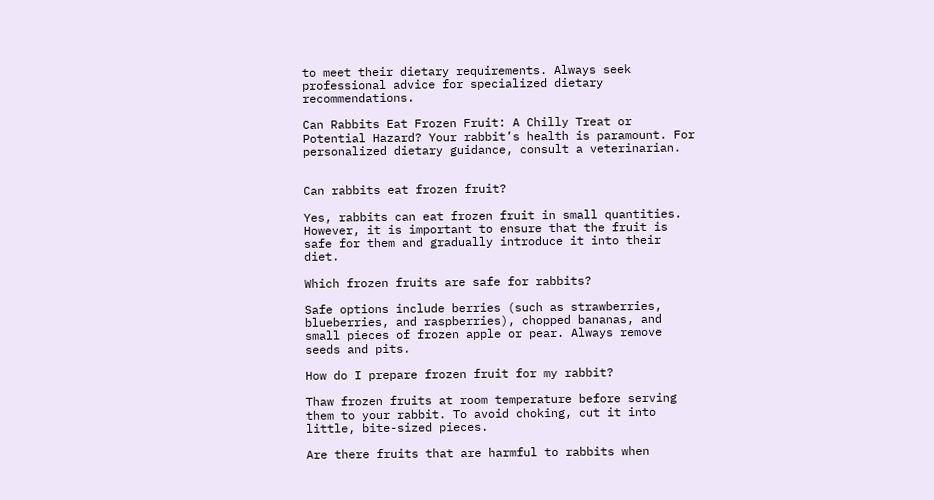to meet their dietary requirements. Always seek professional advice for specialized dietary recommendations.

Can Rabbits Eat Frozen Fruit: A Chilly Treat or Potential Hazard? Your rabbit’s health is paramount. For personalized dietary guidance, consult a veterinarian.


Can rabbits eat frozen fruit?

Yes, rabbits can eat frozen fruit in small quantities. However, it is important to ensure that the fruit is safe for them and gradually introduce it into their diet.

Which frozen fruits are safe for rabbits?

Safe options include berries (such as strawberries, blueberries, and raspberries), chopped bananas, and small pieces of frozen apple or pear. Always remove seeds and pits.

How do I prepare frozen fruit for my rabbit?

Thaw frozen fruits at room temperature before serving them to your rabbit. To avoid choking, cut it into little, bite-sized pieces.

Are there fruits that are harmful to rabbits when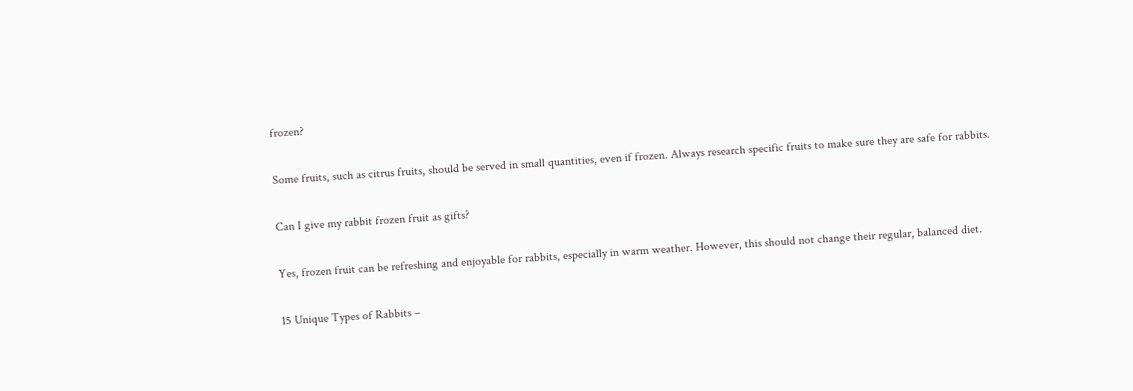frozen?

Some fruits, such as citrus fruits, should be served in small quantities, even if frozen. Always research specific fruits to make sure they are safe for rabbits.

Can I give my rabbit frozen fruit as gifts?

Yes, frozen fruit can be refreshing and enjoyable for rabbits, especially in warm weather. However, this should not change their regular, balanced diet.

15 Unique Types of Rabbits –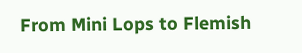From Mini Lops to Flemish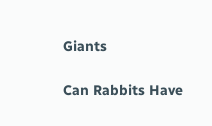Giants

Can Rabbits Have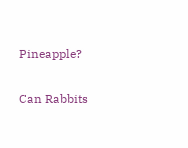Pineapple?

Can Rabbits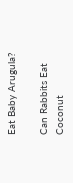Eat Baby Arugula?

Can Rabbits Eat Coconut